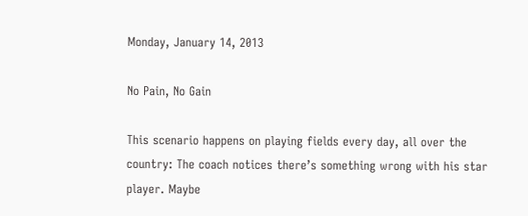Monday, January 14, 2013

No Pain, No Gain

This scenario happens on playing fields every day, all over the country: The coach notices there’s something wrong with his star player. Maybe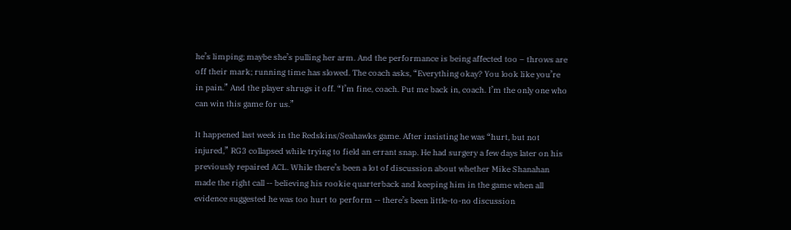he’s limping; maybe she’s pulling her arm. And the performance is being affected too – throws are off their mark; running time has slowed. The coach asks, “Everything okay? You look like you’re in pain.” And the player shrugs it off. “I’m fine, coach. Put me back in, coach. I’m the only one who can win this game for us.”

It happened last week in the Redskins/Seahawks game. After insisting he was “hurt, but not injured,” RG3 collapsed while trying to field an errant snap. He had surgery a few days later on his previously repaired ACL. While there’s been a lot of discussion about whether Mike Shanahan made the right call -- believing his rookie quarterback and keeping him in the game when all evidence suggested he was too hurt to perform -- there’s been little-to-no discussion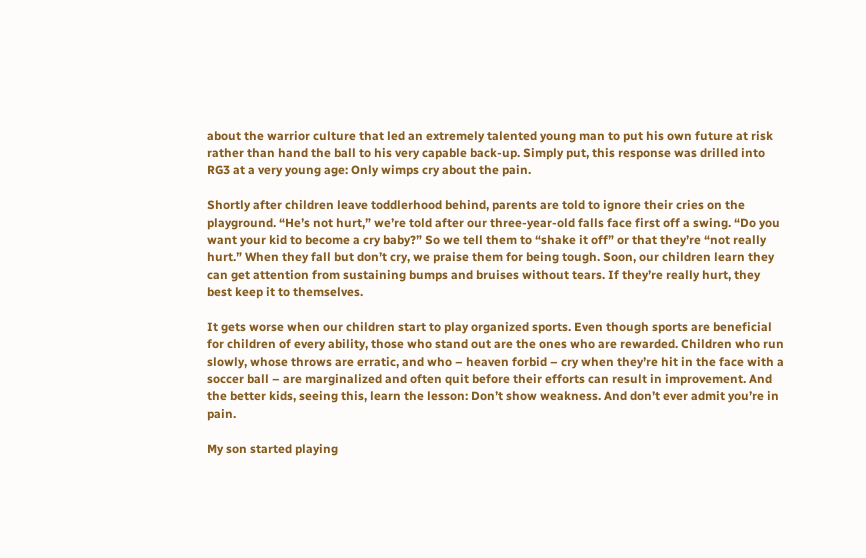about the warrior culture that led an extremely talented young man to put his own future at risk rather than hand the ball to his very capable back-up. Simply put, this response was drilled into RG3 at a very young age: Only wimps cry about the pain.

Shortly after children leave toddlerhood behind, parents are told to ignore their cries on the playground. “He’s not hurt,” we’re told after our three-year-old falls face first off a swing. “Do you want your kid to become a cry baby?” So we tell them to “shake it off” or that they’re “not really hurt.” When they fall but don’t cry, we praise them for being tough. Soon, our children learn they can get attention from sustaining bumps and bruises without tears. If they’re really hurt, they best keep it to themselves.

It gets worse when our children start to play organized sports. Even though sports are beneficial for children of every ability, those who stand out are the ones who are rewarded. Children who run slowly, whose throws are erratic, and who – heaven forbid – cry when they’re hit in the face with a soccer ball – are marginalized and often quit before their efforts can result in improvement. And the better kids, seeing this, learn the lesson: Don’t show weakness. And don’t ever admit you’re in pain.

My son started playing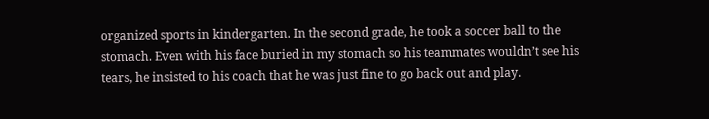organized sports in kindergarten. In the second grade, he took a soccer ball to the stomach. Even with his face buried in my stomach so his teammates wouldn’t see his tears, he insisted to his coach that he was just fine to go back out and play.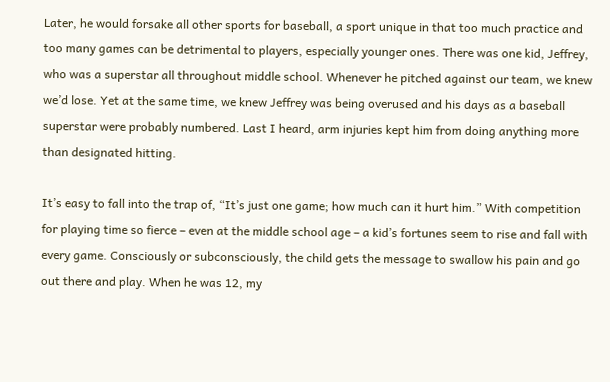Later, he would forsake all other sports for baseball, a sport unique in that too much practice and too many games can be detrimental to players, especially younger ones. There was one kid, Jeffrey, who was a superstar all throughout middle school. Whenever he pitched against our team, we knew we’d lose. Yet at the same time, we knew Jeffrey was being overused and his days as a baseball superstar were probably numbered. Last I heard, arm injuries kept him from doing anything more than designated hitting.

It’s easy to fall into the trap of, “It’s just one game; how much can it hurt him.” With competition for playing time so fierce – even at the middle school age – a kid’s fortunes seem to rise and fall with every game. Consciously or subconsciously, the child gets the message to swallow his pain and go out there and play. When he was 12, my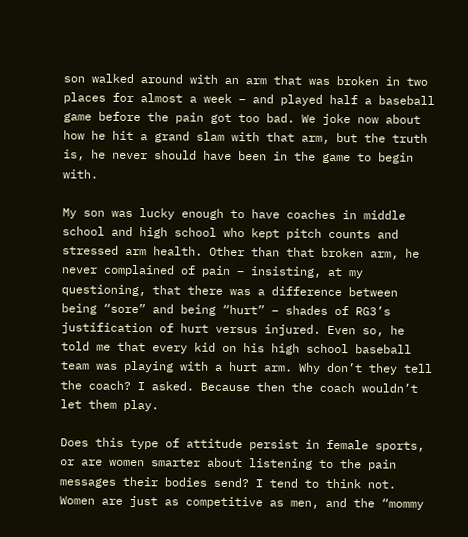son walked around with an arm that was broken in two places for almost a week – and played half a baseball game before the pain got too bad. We joke now about how he hit a grand slam with that arm, but the truth is, he never should have been in the game to begin with.

My son was lucky enough to have coaches in middle school and high school who kept pitch counts and stressed arm health. Other than that broken arm, he never complained of pain – insisting, at my questioning, that there was a difference between being “sore” and being “hurt” – shades of RG3’s justification of hurt versus injured. Even so, he told me that every kid on his high school baseball team was playing with a hurt arm. Why don’t they tell the coach? I asked. Because then the coach wouldn’t let them play.

Does this type of attitude persist in female sports, or are women smarter about listening to the pain messages their bodies send? I tend to think not. Women are just as competitive as men, and the “mommy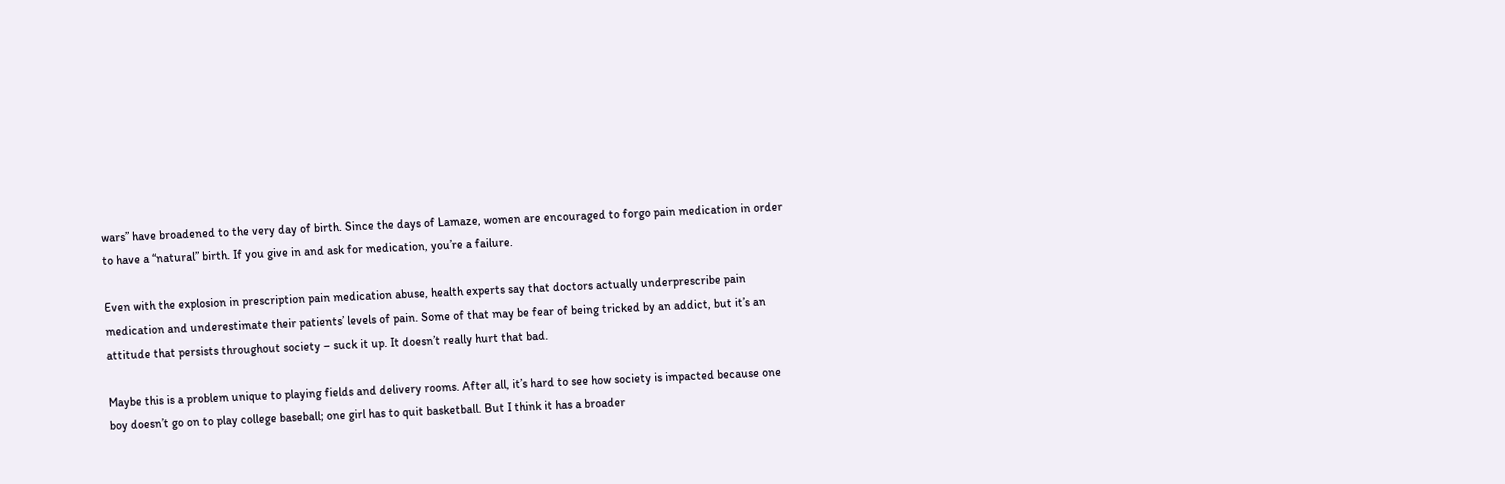wars” have broadened to the very day of birth. Since the days of Lamaze, women are encouraged to forgo pain medication in order to have a “natural” birth. If you give in and ask for medication, you’re a failure.

Even with the explosion in prescription pain medication abuse, health experts say that doctors actually underprescribe pain medication and underestimate their patients’ levels of pain. Some of that may be fear of being tricked by an addict, but it’s an attitude that persists throughout society – suck it up. It doesn’t really hurt that bad.

Maybe this is a problem unique to playing fields and delivery rooms. After all, it’s hard to see how society is impacted because one boy doesn’t go on to play college baseball; one girl has to quit basketball. But I think it has a broader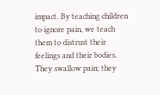impact. By teaching children to ignore pain, we teach them to distrust their feelings and their bodies. They swallow pain; they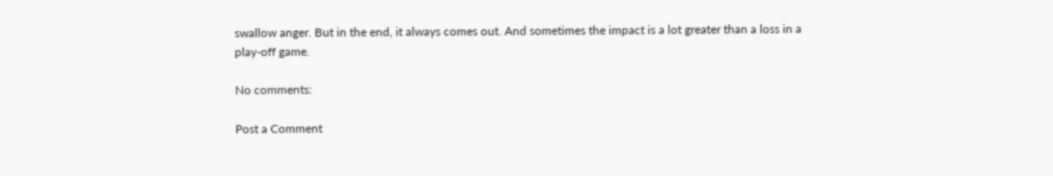swallow anger. But in the end, it always comes out. And sometimes the impact is a lot greater than a loss in a play-off game.

No comments:

Post a Comment